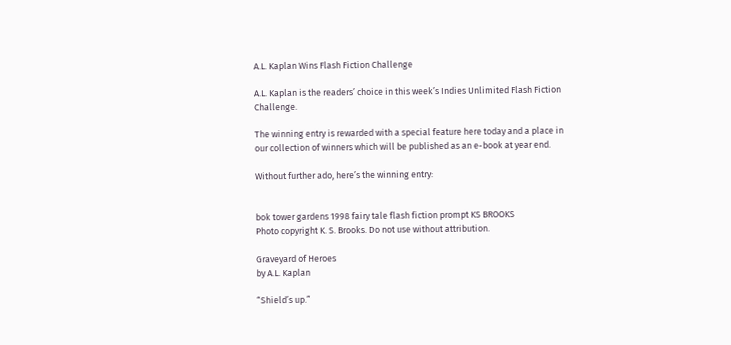A.L. Kaplan Wins Flash Fiction Challenge

A.L. Kaplan is the readers’ choice in this week’s Indies Unlimited Flash Fiction Challenge.

The winning entry is rewarded with a special feature here today and a place in our collection of winners which will be published as an e-book at year end.

Without further ado, here’s the winning entry:


bok tower gardens 1998 fairy tale flash fiction prompt KS BROOKS
Photo copyright K. S. Brooks. Do not use without attribution.

Graveyard of Heroes
by A.L. Kaplan

“Shield’s up.”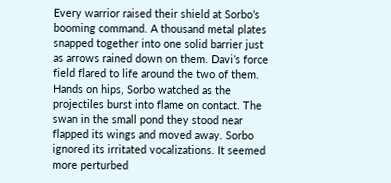Every warrior raised their shield at Sorbo’s booming command. A thousand metal plates snapped together into one solid barrier just as arrows rained down on them. Davi’s force field flared to life around the two of them. Hands on hips, Sorbo watched as the projectiles burst into flame on contact. The swan in the small pond they stood near flapped its wings and moved away. Sorbo ignored its irritated vocalizations. It seemed more perturbed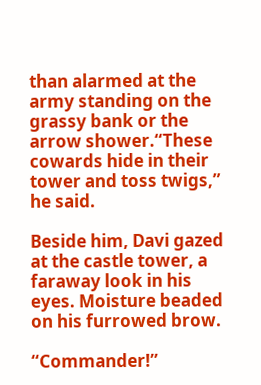than alarmed at the army standing on the grassy bank or the arrow shower.“These cowards hide in their tower and toss twigs,” he said.

Beside him, Davi gazed at the castle tower, a faraway look in his eyes. Moisture beaded on his furrowed brow.

“Commander!”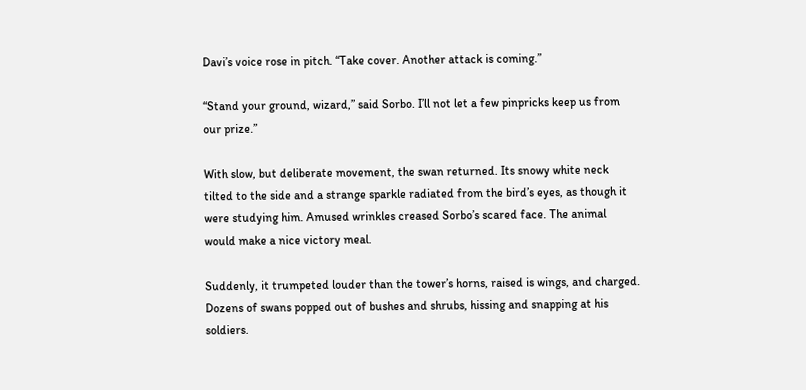Davi’s voice rose in pitch. “Take cover. Another attack is coming.”

“Stand your ground, wizard,” said Sorbo. I’ll not let a few pinpricks keep us from our prize.”

With slow, but deliberate movement, the swan returned. Its snowy white neck tilted to the side and a strange sparkle radiated from the bird’s eyes, as though it were studying him. Amused wrinkles creased Sorbo’s scared face. The animal would make a nice victory meal.

Suddenly, it trumpeted louder than the tower’s horns, raised is wings, and charged. Dozens of swans popped out of bushes and shrubs, hissing and snapping at his soldiers.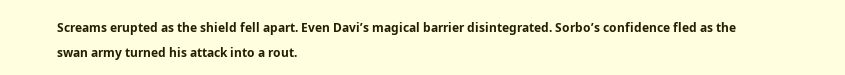Screams erupted as the shield fell apart. Even Davi’s magical barrier disintegrated. Sorbo’s confidence fled as the swan army turned his attack into a rout.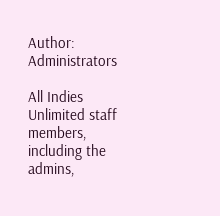Author: Administrators

All Indies Unlimited staff members, including the admins,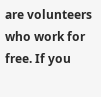are volunteers who work for free. If you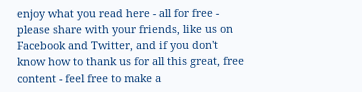enjoy what you read here - all for free - please share with your friends, like us on Facebook and Twitter, and if you don't know how to thank us for all this great, free content - feel free to make a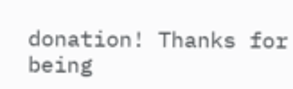donation! Thanks for being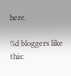here.

%d bloggers like this: